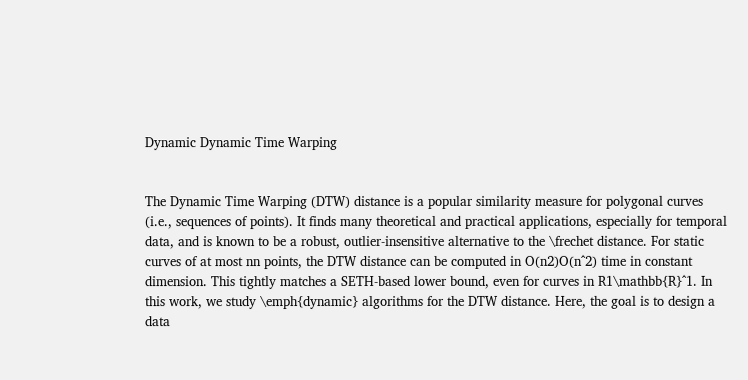Dynamic Dynamic Time Warping


The Dynamic Time Warping (DTW) distance is a popular similarity measure for polygonal curves (i.e., sequences of points). It finds many theoretical and practical applications, especially for temporal data, and is known to be a robust, outlier-insensitive alternative to the \frechet distance. For static curves of at most nn points, the DTW distance can be computed in O(n2)O(n^2) time in constant dimension. This tightly matches a SETH-based lower bound, even for curves in R1\mathbb{R}^1. In this work, we study \emph{dynamic} algorithms for the DTW distance. Here, the goal is to design a data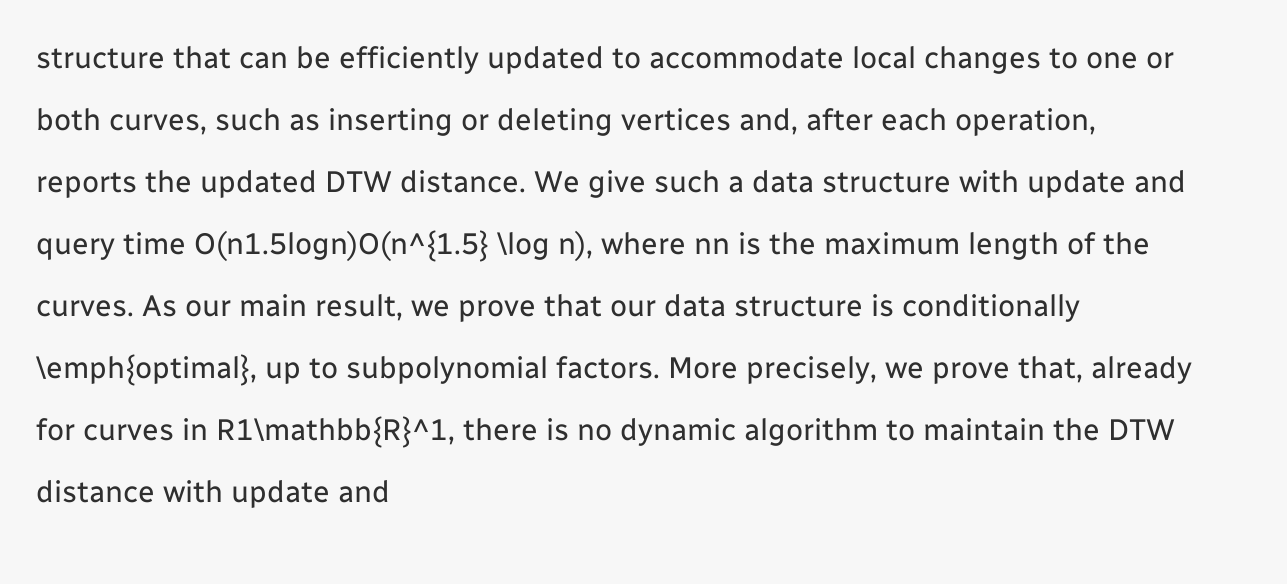structure that can be efficiently updated to accommodate local changes to one or both curves, such as inserting or deleting vertices and, after each operation, reports the updated DTW distance. We give such a data structure with update and query time O(n1.5logn)O(n^{1.5} \log n), where nn is the maximum length of the curves. As our main result, we prove that our data structure is conditionally \emph{optimal}, up to subpolynomial factors. More precisely, we prove that, already for curves in R1\mathbb{R}^1, there is no dynamic algorithm to maintain the DTW distance with update and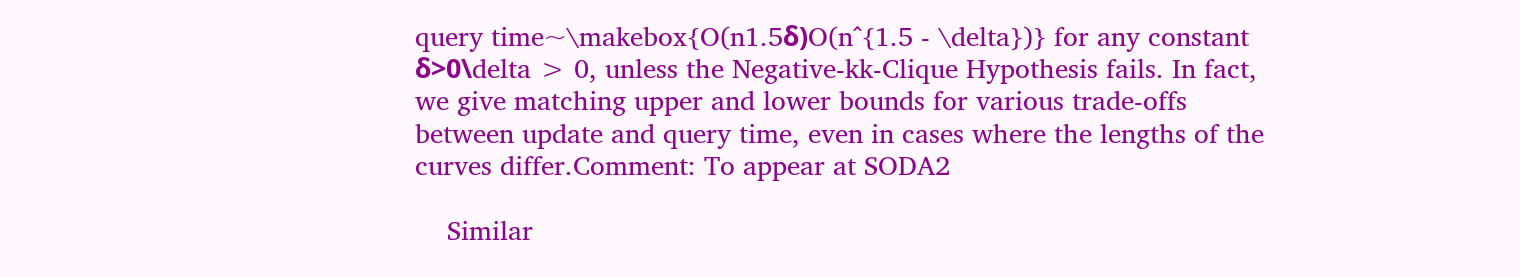query time~\makebox{O(n1.5δ)O(n^{1.5 - \delta})} for any constant δ>0\delta > 0, unless the Negative-kk-Clique Hypothesis fails. In fact, we give matching upper and lower bounds for various trade-offs between update and query time, even in cases where the lengths of the curves differ.Comment: To appear at SODA2

    Similar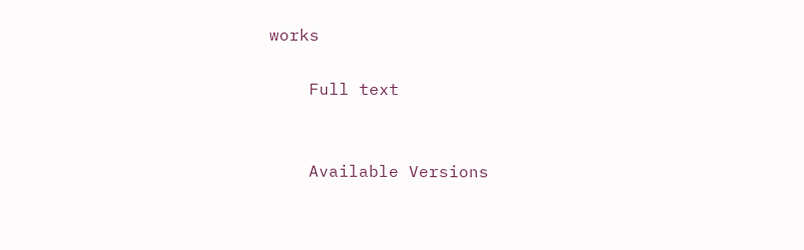works

    Full text


    Available Versions